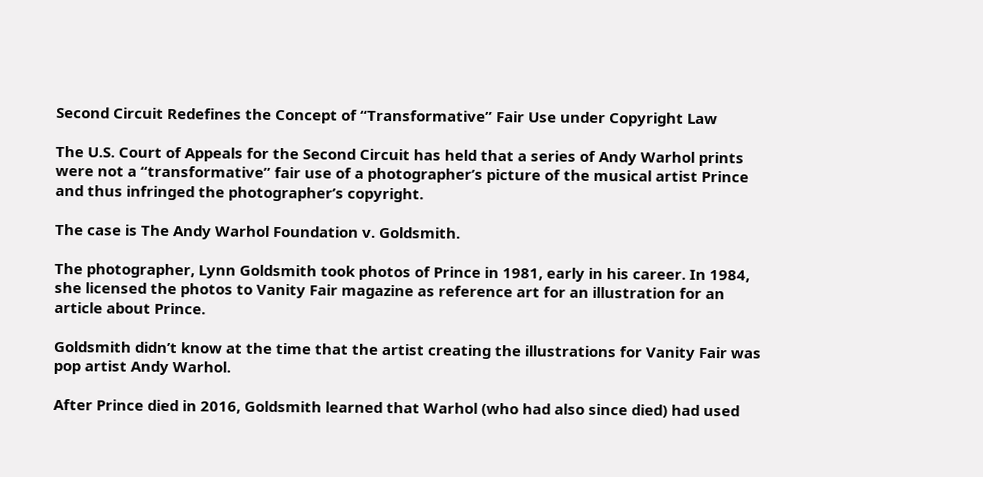Second Circuit Redefines the Concept of “Transformative” Fair Use under Copyright Law

The U.S. Court of Appeals for the Second Circuit has held that a series of Andy Warhol prints were not a “transformative” fair use of a photographer’s picture of the musical artist Prince and thus infringed the photographer’s copyright.

The case is The Andy Warhol Foundation v. Goldsmith.

The photographer, Lynn Goldsmith took photos of Prince in 1981, early in his career. In 1984, she licensed the photos to Vanity Fair magazine as reference art for an illustration for an article about Prince.

Goldsmith didn’t know at the time that the artist creating the illustrations for Vanity Fair was pop artist Andy Warhol.

After Prince died in 2016, Goldsmith learned that Warhol (who had also since died) had used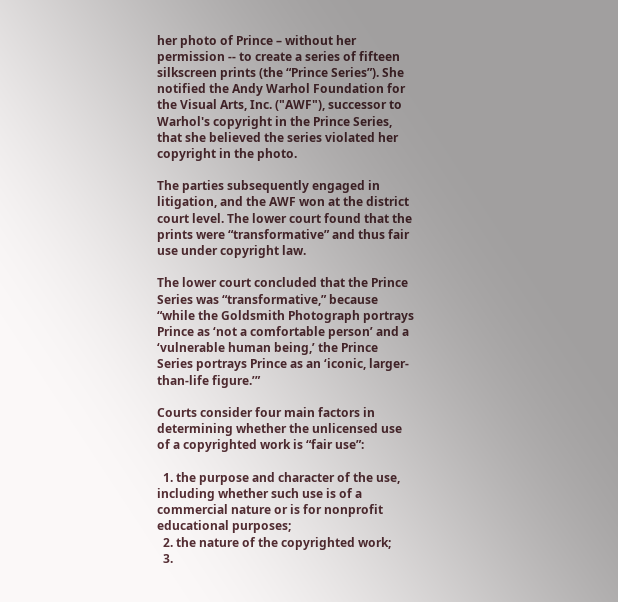her photo of Prince – without her permission -- to create a series of fifteen silkscreen prints (the “Prince Series”). She notified the Andy Warhol Foundation for the Visual Arts, Inc. ("AWF"), successor to Warhol's copyright in the Prince Series, that she believed the series violated her copyright in the photo.

The parties subsequently engaged in litigation, and the AWF won at the district court level. The lower court found that the prints were “transformative” and thus fair use under copyright law.

The lower court concluded that the Prince Series was “transformative,” because “while the Goldsmith Photograph portrays Prince as ‘not a comfortable person’ and a ‘vulnerable human being,’ the Prince Series portrays Prince as an ‘iconic, larger-than-life figure.’”

Courts consider four main factors in determining whether the unlicensed use of a copyrighted work is “fair use”:

  1. the purpose and character of the use, including whether such use is of a commercial nature or is for nonprofit educational purposes;
  2. the nature of the copyrighted work;
  3.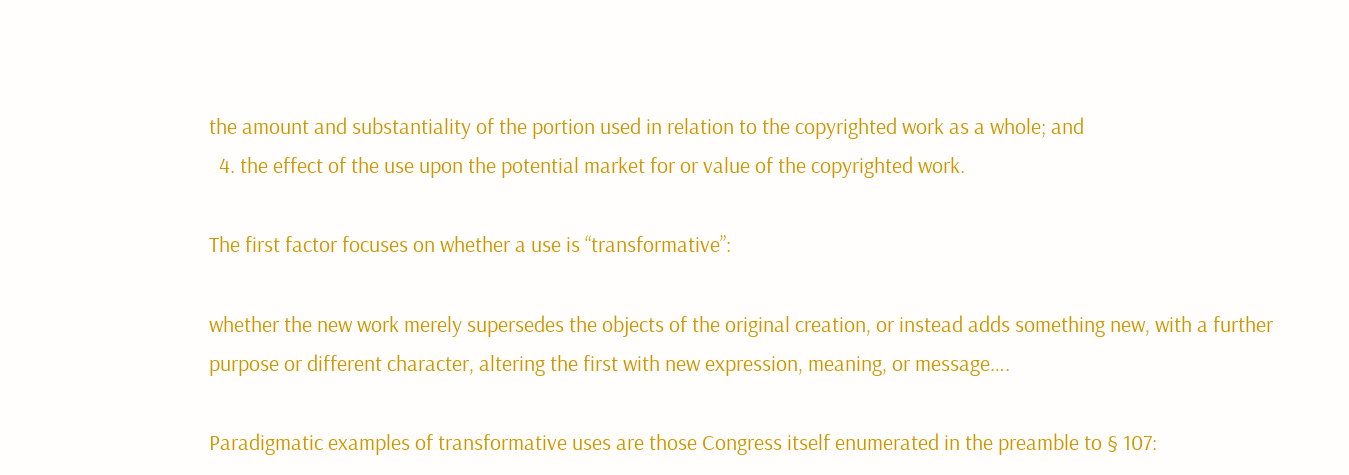the amount and substantiality of the portion used in relation to the copyrighted work as a whole; and
  4. the effect of the use upon the potential market for or value of the copyrighted work.

The first factor focuses on whether a use is “transformative”:

whether the new work merely supersedes the objects of the original creation, or instead adds something new, with a further purpose or different character, altering the first with new expression, meaning, or message….

Paradigmatic examples of transformative uses are those Congress itself enumerated in the preamble to § 107: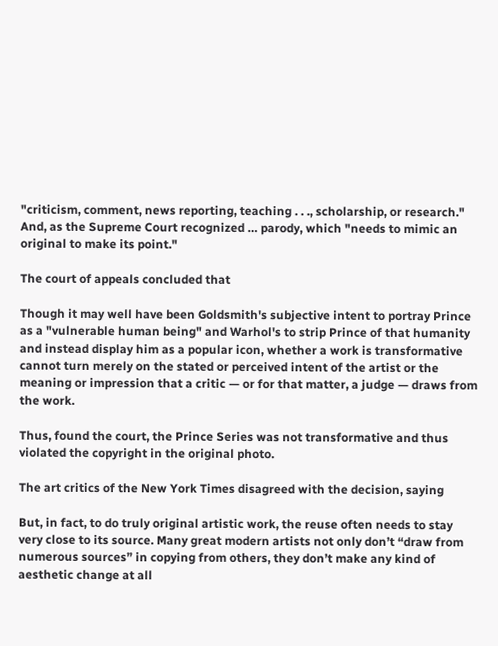"criticism, comment, news reporting, teaching . . ., scholarship, or research." And, as the Supreme Court recognized … parody, which "needs to mimic an original to make its point."

The court of appeals concluded that

Though it may well have been Goldsmith's subjective intent to portray Prince as a "vulnerable human being" and Warhol's to strip Prince of that humanity and instead display him as a popular icon, whether a work is transformative cannot turn merely on the stated or perceived intent of the artist or the meaning or impression that a critic — or for that matter, a judge — draws from the work.

Thus, found the court, the Prince Series was not transformative and thus violated the copyright in the original photo.

The art critics of the New York Times disagreed with the decision, saying

But, in fact, to do truly original artistic work, the reuse often needs to stay very close to its source. Many great modern artists not only don’t “draw from numerous sources” in copying from others, they don’t make any kind of aesthetic change at all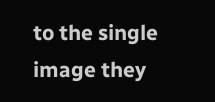to the single image they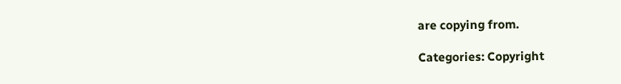are copying from.

Categories: Copyright